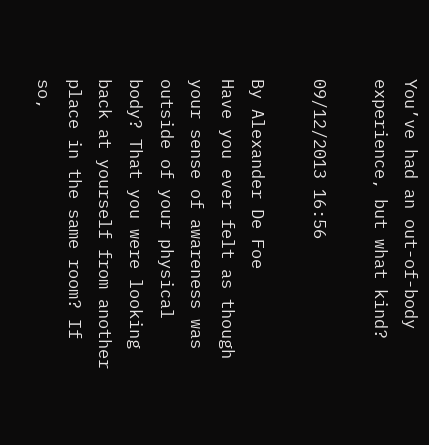You’ve had an out-of-body experience, but what kind?

09/12/2013 16:56

By Alexander De Foe
Have you ever felt as though your sense of awareness was outside of your physical body? That you were looking back at yourself from another place in the same room? If so,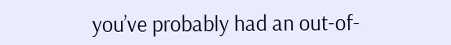you’ve probably had an out-of-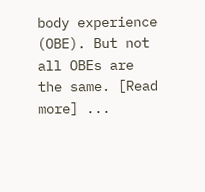body experience (OBE). But not all OBEs are the same. [Read more] ...